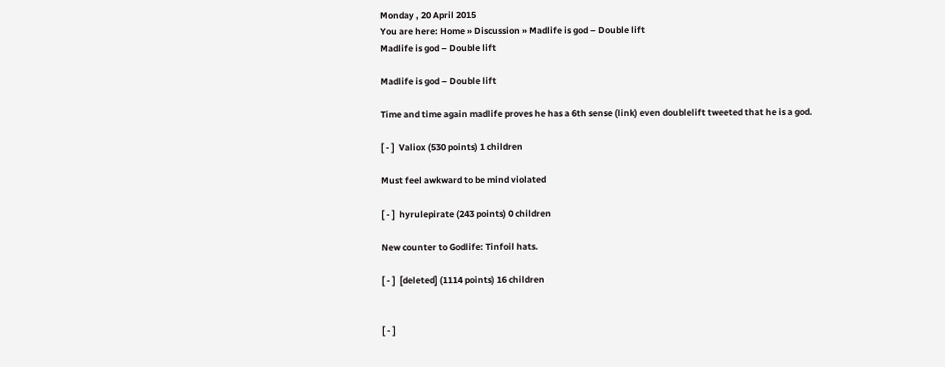Monday , 20 April 2015
You are here: Home » Discussion » Madlife is god – Double lift
Madlife is god – Double lift

Madlife is god – Double lift

Time and time again madlife proves he has a 6th sense (link) even doublelift tweeted that he is a god.

[ - ]  Valiox (530 points) 1 children

Must feel awkward to be mind violated

[ - ]  hyrulepirate (243 points) 0 children

New counter to Godlife: Tinfoil hats.

[ - ]  [deleted] (1114 points) 16 children


[ - ]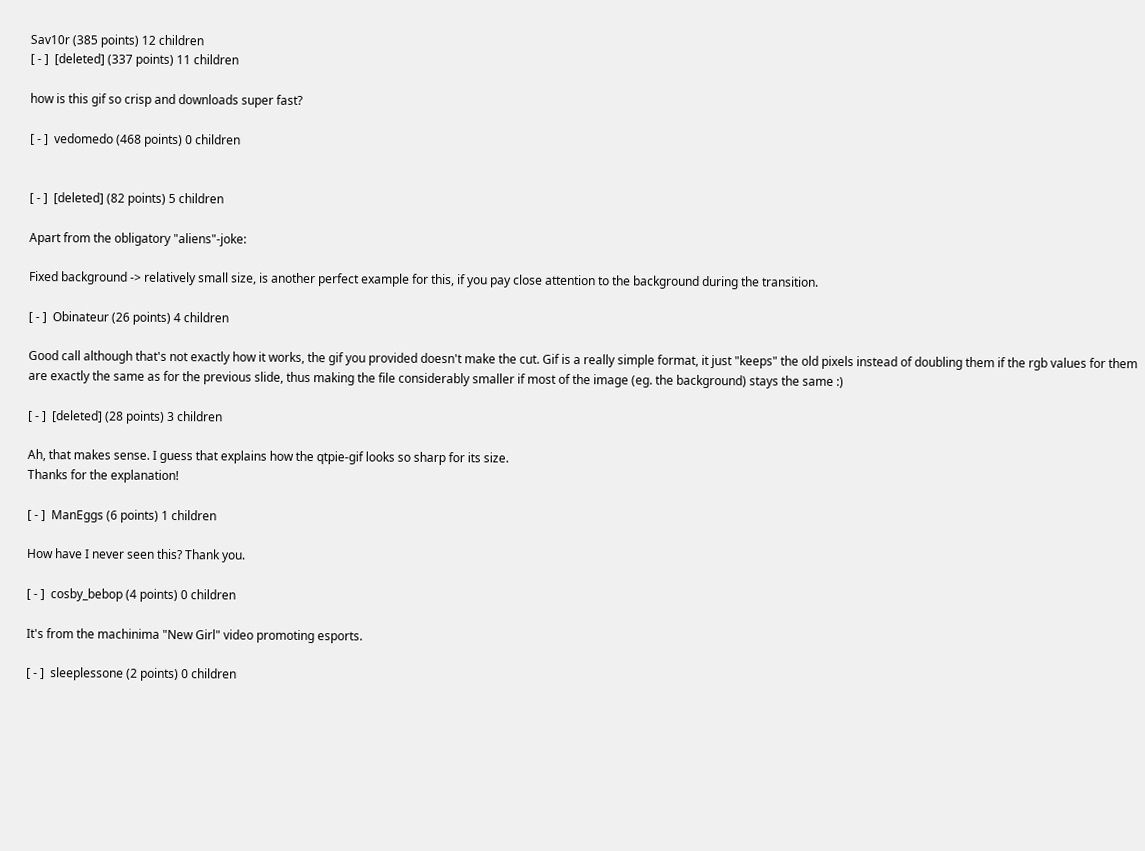Sav10r (385 points) 12 children
[ - ]  [deleted] (337 points) 11 children

how is this gif so crisp and downloads super fast?

[ - ]  vedomedo (468 points) 0 children


[ - ]  [deleted] (82 points) 5 children

Apart from the obligatory "aliens"-joke:

Fixed background -> relatively small size, is another perfect example for this, if you pay close attention to the background during the transition.

[ - ]  Obinateur (26 points) 4 children

Good call although that's not exactly how it works, the gif you provided doesn't make the cut. Gif is a really simple format, it just "keeps" the old pixels instead of doubling them if the rgb values for them are exactly the same as for the previous slide, thus making the file considerably smaller if most of the image (eg. the background) stays the same :)

[ - ]  [deleted] (28 points) 3 children

Ah, that makes sense. I guess that explains how the qtpie-gif looks so sharp for its size.
Thanks for the explanation!

[ - ]  ManEggs (6 points) 1 children

How have I never seen this? Thank you.

[ - ]  cosby_bebop (4 points) 0 children

It's from the machinima "New Girl" video promoting esports.

[ - ]  sleeplessone (2 points) 0 children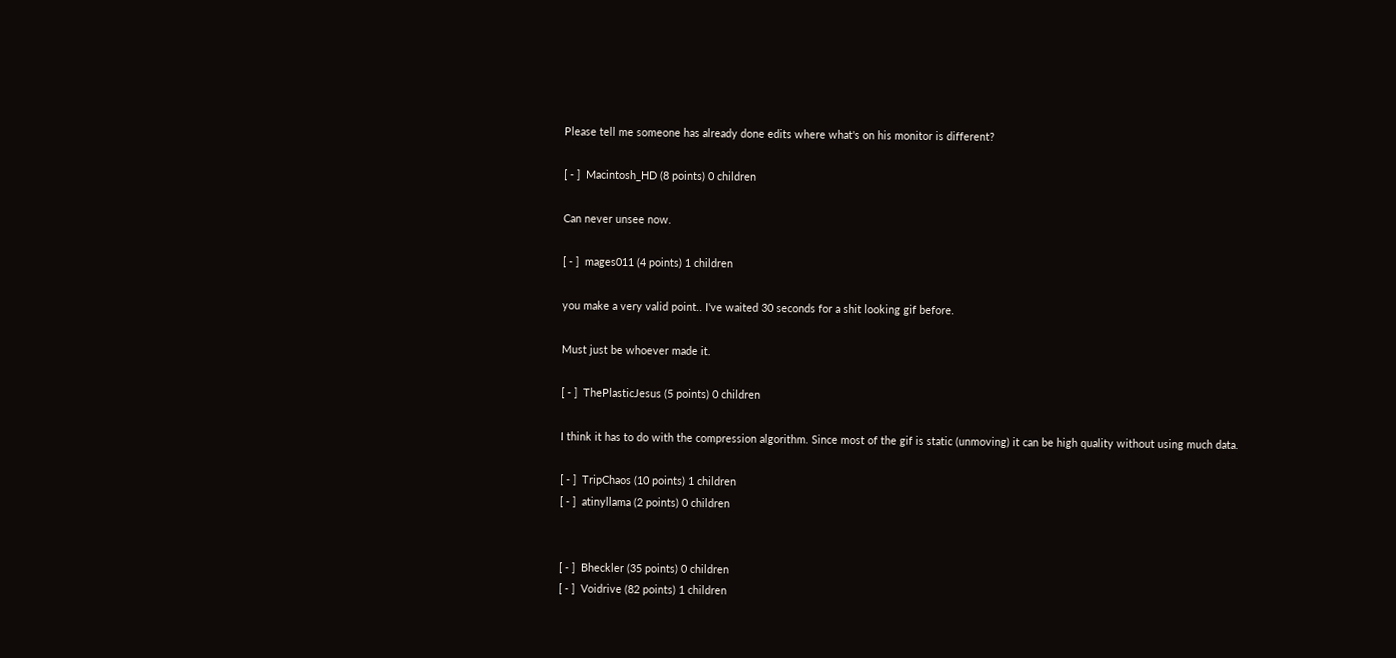Please tell me someone has already done edits where what's on his monitor is different?

[ - ]  Macintosh_HD (8 points) 0 children

Can never unsee now.

[ - ]  mages011 (4 points) 1 children

you make a very valid point.. I've waited 30 seconds for a shit looking gif before.

Must just be whoever made it.

[ - ]  ThePlasticJesus (5 points) 0 children

I think it has to do with the compression algorithm. Since most of the gif is static (unmoving) it can be high quality without using much data.

[ - ]  TripChaos (10 points) 1 children
[ - ]  atinyllama (2 points) 0 children


[ - ]  Bheckler (35 points) 0 children
[ - ]  Voidrive (82 points) 1 children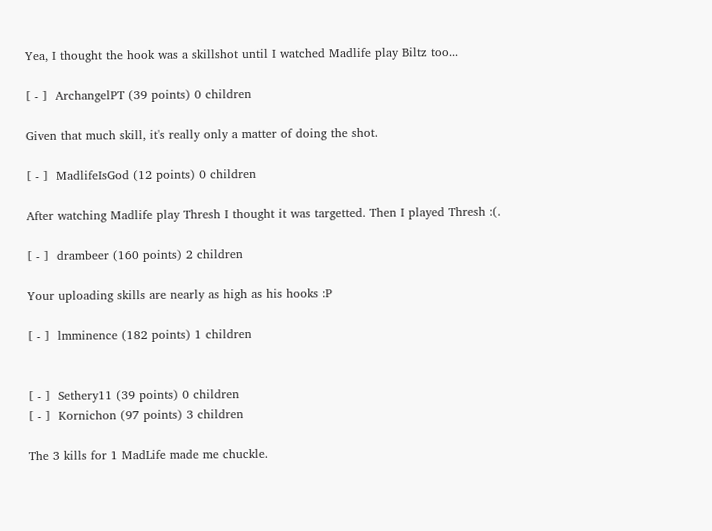Yea, I thought the hook was a skillshot until I watched Madlife play Biltz too...

[ - ]  ArchangelPT (39 points) 0 children

Given that much skill, it's really only a matter of doing the shot.

[ - ]  MadlifeIsGod (12 points) 0 children

After watching Madlife play Thresh I thought it was targetted. Then I played Thresh :(.

[ - ]  drambeer (160 points) 2 children

Your uploading skills are nearly as high as his hooks :P

[ - ]  lmminence (182 points) 1 children


[ - ]  Sethery11 (39 points) 0 children
[ - ]  Kornichon (97 points) 3 children

The 3 kills for 1 MadLife made me chuckle.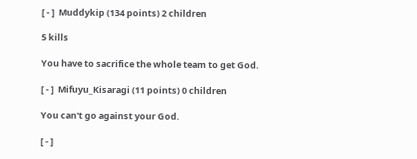[ - ]  Muddykip (134 points) 2 children

5 kills

You have to sacrifice the whole team to get God.

[ - ]  Mifuyu_Kisaragi (11 points) 0 children

You can't go against your God.

[ - ]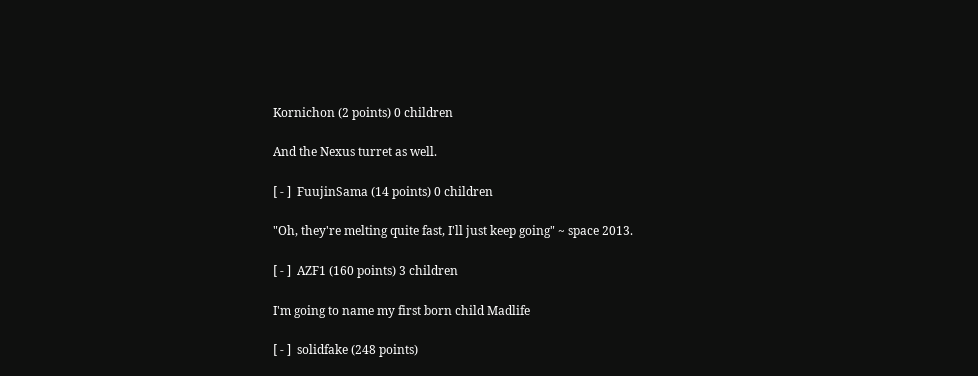Kornichon (2 points) 0 children

And the Nexus turret as well.

[ - ]  FuujinSama (14 points) 0 children

"Oh, they're melting quite fast, I'll just keep going" ~ space 2013.

[ - ]  AZF1 (160 points) 3 children

I'm going to name my first born child Madlife

[ - ]  solidfake (248 points)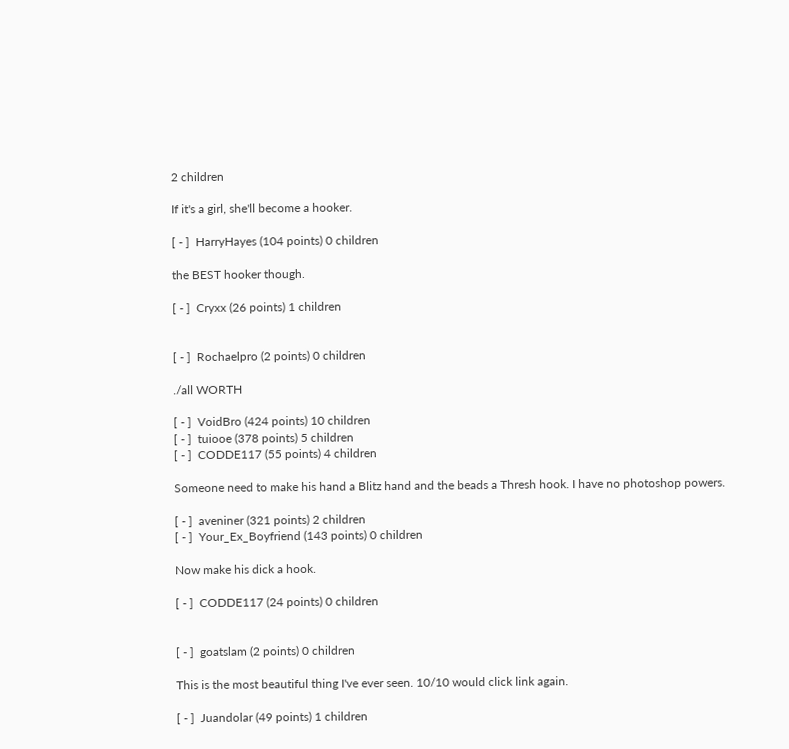2 children

If it's a girl, she'll become a hooker.

[ - ]  HarryHayes (104 points) 0 children

the BEST hooker though.

[ - ]  Cryxx (26 points) 1 children


[ - ]  Rochaelpro (2 points) 0 children

./all WORTH

[ - ]  VoidBro (424 points) 10 children
[ - ]  tuiooe (378 points) 5 children
[ - ]  CODDE117 (55 points) 4 children

Someone need to make his hand a Blitz hand and the beads a Thresh hook. I have no photoshop powers.

[ - ]  aveniner (321 points) 2 children
[ - ]  Your_Ex_Boyfriend (143 points) 0 children

Now make his dick a hook.

[ - ]  CODDE117 (24 points) 0 children


[ - ]  goatslam (2 points) 0 children

This is the most beautiful thing I've ever seen. 10/10 would click link again.

[ - ]  Juandolar (49 points) 1 children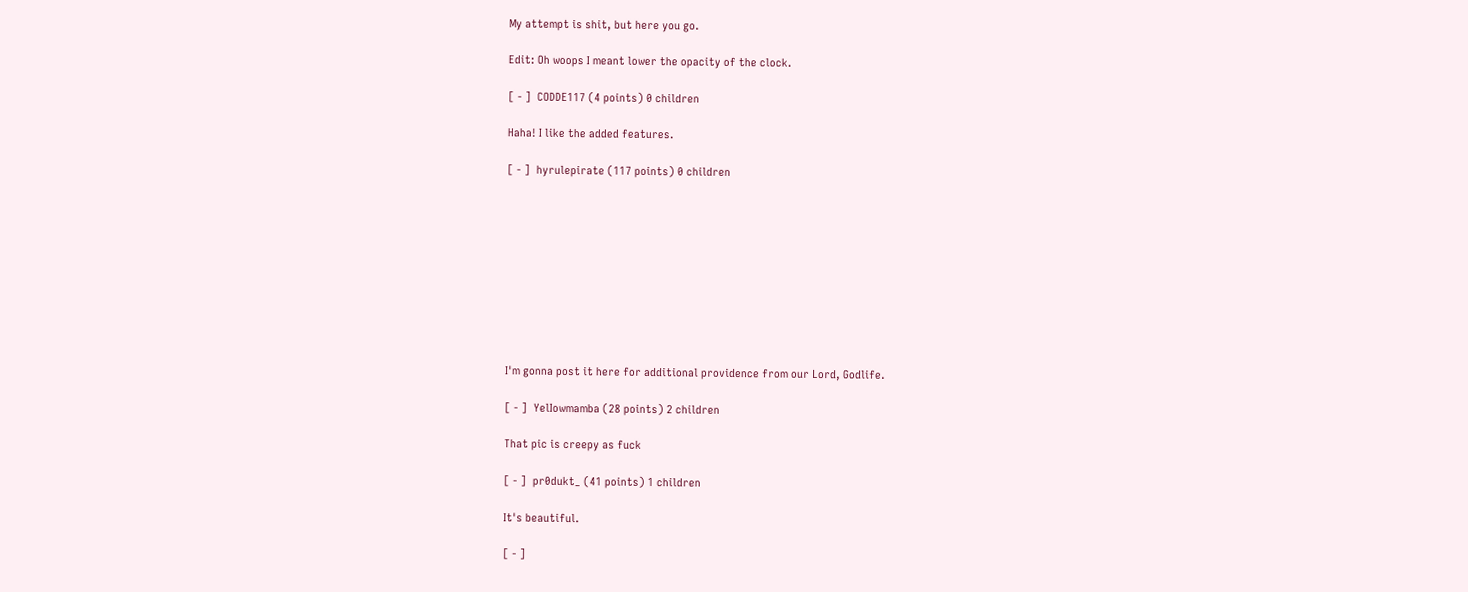My attempt is shit, but here you go.

Edit: Oh woops I meant lower the opacity of the clock.

[ - ]  CODDE117 (4 points) 0 children

Haha! I like the added features.

[ - ]  hyrulepirate (117 points) 0 children










I'm gonna post it here for additional providence from our Lord, Godlife.

[ - ]  YelIowmamba (28 points) 2 children

That pic is creepy as fuck

[ - ]  pr0dukt_ (41 points) 1 children

It's beautiful.

[ - ]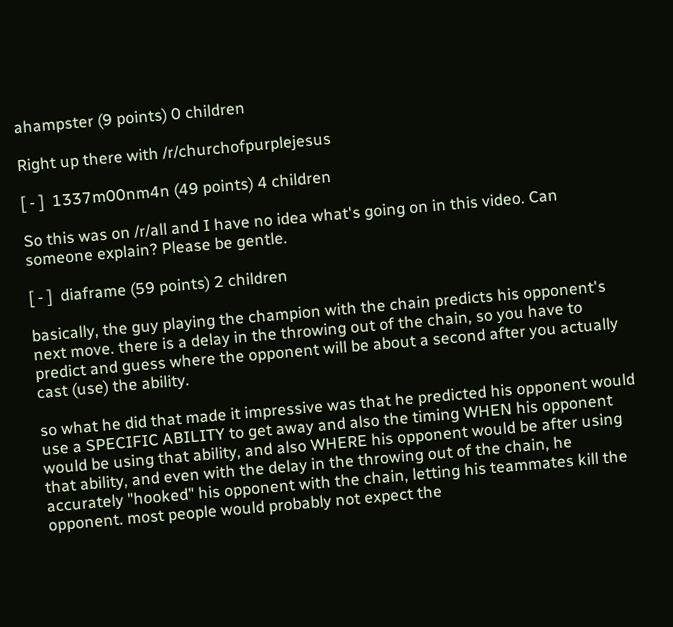ahampster (9 points) 0 children

Right up there with /r/churchofpurplejesus

[ - ]  1337m00nm4n (49 points) 4 children

So this was on /r/all and I have no idea what's going on in this video. Can someone explain? Please be gentle.

[ - ]  diaframe (59 points) 2 children

basically, the guy playing the champion with the chain predicts his opponent's next move. there is a delay in the throwing out of the chain, so you have to predict and guess where the opponent will be about a second after you actually cast (use) the ability.

so what he did that made it impressive was that he predicted his opponent would use a SPECIFIC ABILITY to get away and also the timing WHEN his opponent would be using that ability, and also WHERE his opponent would be after using that ability, and even with the delay in the throwing out of the chain, he accurately "hooked" his opponent with the chain, letting his teammates kill the opponent. most people would probably not expect the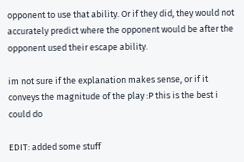opponent to use that ability. Or if they did, they would not accurately predict where the opponent would be after the opponent used their escape ability.

im not sure if the explanation makes sense, or if it conveys the magnitude of the play :P this is the best i could do

EDIT: added some stuff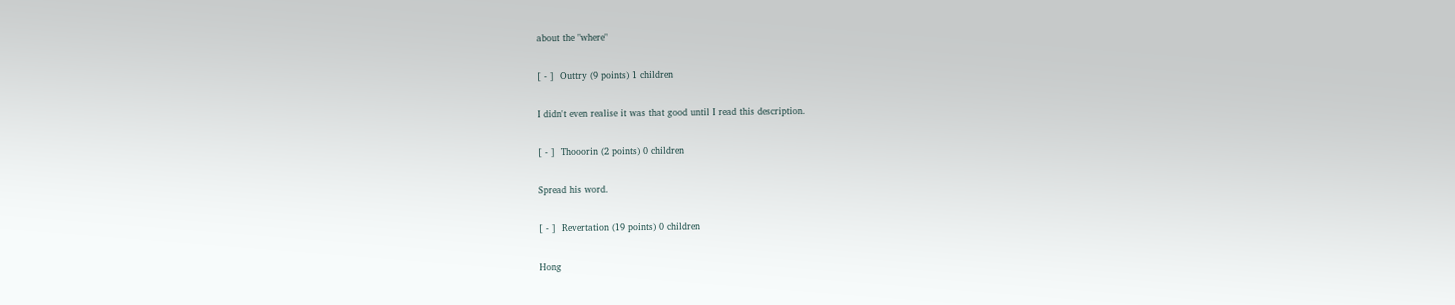about the "where"

[ - ]  Outtry (9 points) 1 children

I didn't even realise it was that good until I read this description.

[ - ]  Thooorin (2 points) 0 children

Spread his word.

[ - ]  Revertation (19 points) 0 children

Hong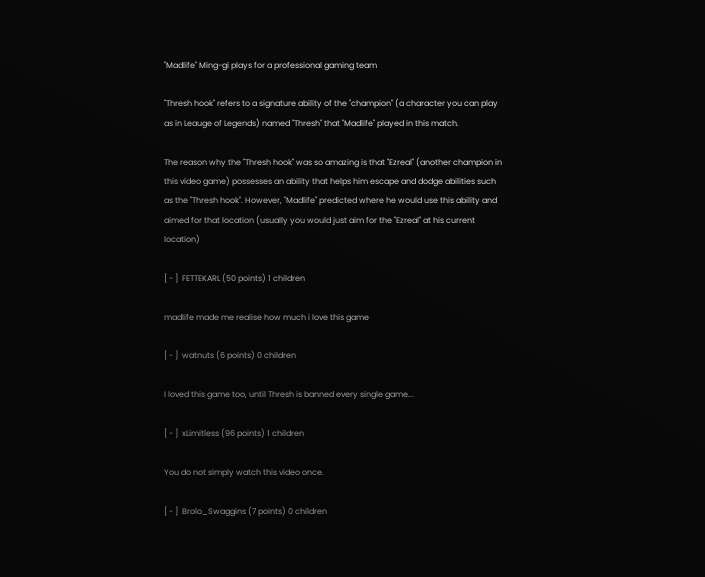"Madlife" Ming-gi plays for a professional gaming team

"Thresh hook" refers to a signature ability of the "champion" (a character you can play as in Leauge of Legends) named "Thresh" that "Madlife" played in this match.

The reason why the "Thresh hook" was so amazing is that "Ezreal" (another champion in this video game) possesses an ability that helps him escape and dodge abilities such as the "Thresh hook". However, "Madlife" predicted where he would use this ability and aimed for that location (usually you would just aim for the "Ezreal" at his current location)

[ - ]  FETTEKARL (50 points) 1 children

madlife made me realise how much i love this game

[ - ]  watnuts (6 points) 0 children

I loved this game too, until Thresh is banned every single game...

[ - ]  xLimitless (96 points) 1 children

You do not simply watch this video once.

[ - ]  Brolo_Swaggins (7 points) 0 children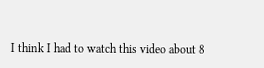I think I had to watch this video about 8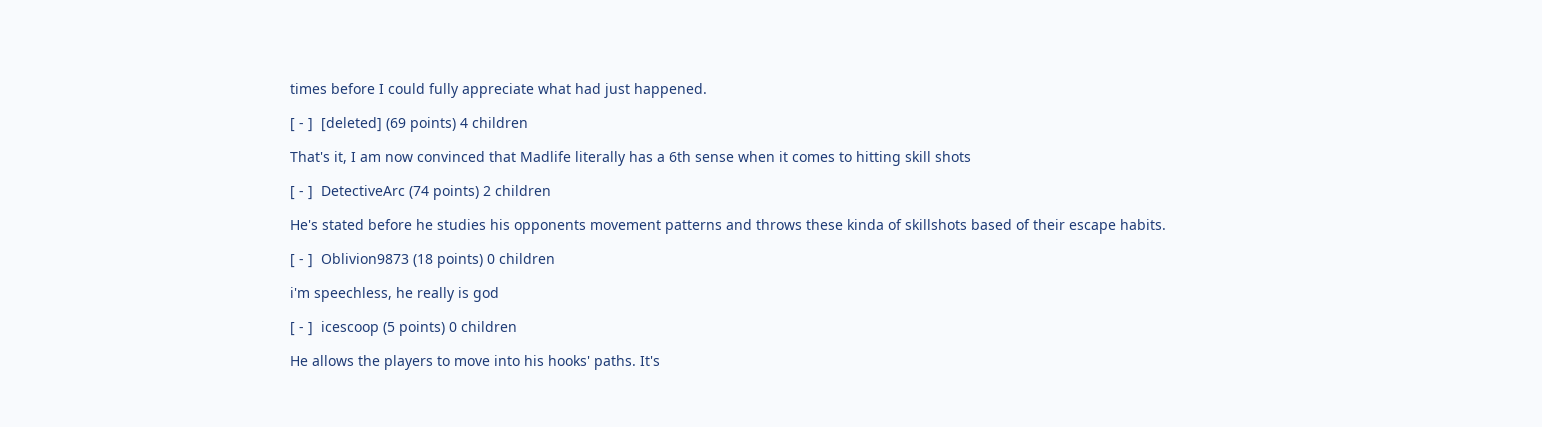times before I could fully appreciate what had just happened.

[ - ]  [deleted] (69 points) 4 children

That's it, I am now convinced that Madlife literally has a 6th sense when it comes to hitting skill shots

[ - ]  DetectiveArc (74 points) 2 children

He's stated before he studies his opponents movement patterns and throws these kinda of skillshots based of their escape habits.

[ - ]  Oblivion9873 (18 points) 0 children

i'm speechless, he really is god

[ - ]  icescoop (5 points) 0 children

He allows the players to move into his hooks' paths. It's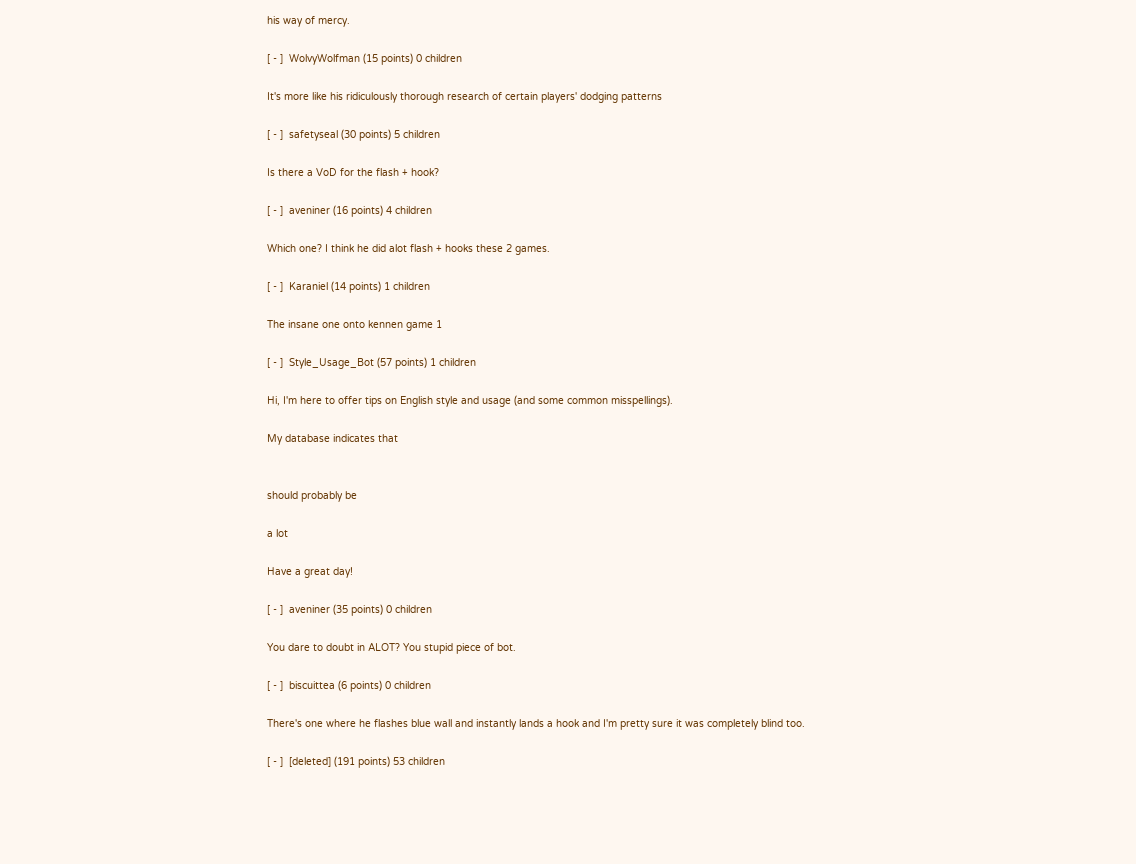his way of mercy.

[ - ]  WolvyWolfman (15 points) 0 children

It's more like his ridiculously thorough research of certain players' dodging patterns

[ - ]  safetyseal (30 points) 5 children

Is there a VoD for the flash + hook?

[ - ]  aveniner (16 points) 4 children

Which one? I think he did alot flash + hooks these 2 games.

[ - ]  Karaniel (14 points) 1 children

The insane one onto kennen game 1

[ - ]  Style_Usage_Bot (57 points) 1 children

Hi, I'm here to offer tips on English style and usage (and some common misspellings).

My database indicates that


should probably be

a lot

Have a great day!

[ - ]  aveniner (35 points) 0 children

You dare to doubt in ALOT? You stupid piece of bot.

[ - ]  biscuittea (6 points) 0 children

There's one where he flashes blue wall and instantly lands a hook and I'm pretty sure it was completely blind too.

[ - ]  [deleted] (191 points) 53 children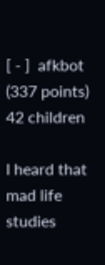[ - ]  afkbot (337 points) 42 children

I heard that mad life studies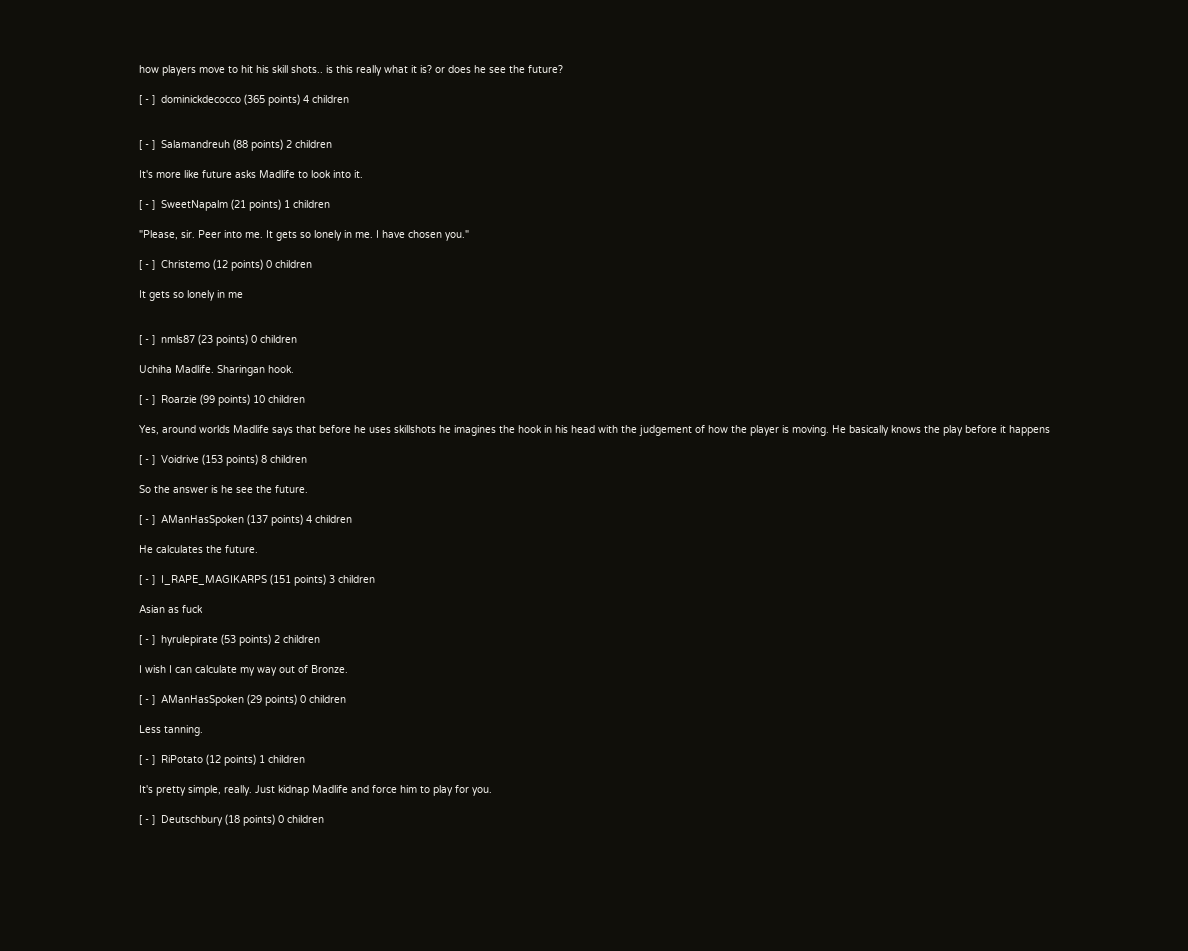how players move to hit his skill shots.. is this really what it is? or does he see the future?

[ - ]  dominickdecocco (365 points) 4 children


[ - ]  Salamandreuh (88 points) 2 children

It's more like future asks Madlife to look into it.

[ - ]  SweetNapalm (21 points) 1 children

"Please, sir. Peer into me. It gets so lonely in me. I have chosen you."

[ - ]  Christemo (12 points) 0 children

It gets so lonely in me


[ - ]  nmls87 (23 points) 0 children

Uchiha Madlife. Sharingan hook.

[ - ]  Roarzie (99 points) 10 children

Yes, around worlds Madlife says that before he uses skillshots he imagines the hook in his head with the judgement of how the player is moving. He basically knows the play before it happens

[ - ]  Voidrive (153 points) 8 children

So the answer is he see the future.

[ - ]  AManHasSpoken (137 points) 4 children

He calculates the future.

[ - ]  I_RAPE_MAGIKARPS (151 points) 3 children

Asian as fuck

[ - ]  hyrulepirate (53 points) 2 children

I wish I can calculate my way out of Bronze.

[ - ]  AManHasSpoken (29 points) 0 children

Less tanning.

[ - ]  RiPotato (12 points) 1 children

It's pretty simple, really. Just kidnap Madlife and force him to play for you.

[ - ]  Deutschbury (18 points) 0 children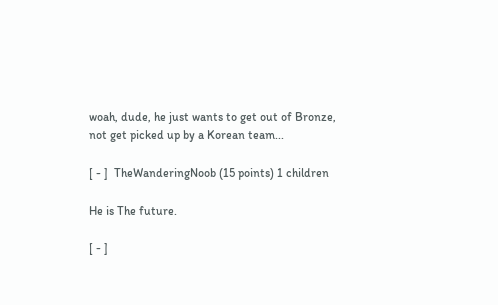woah, dude, he just wants to get out of Bronze, not get picked up by a Korean team...

[ - ]  TheWanderingNoob (15 points) 1 children

He is The future.

[ - ]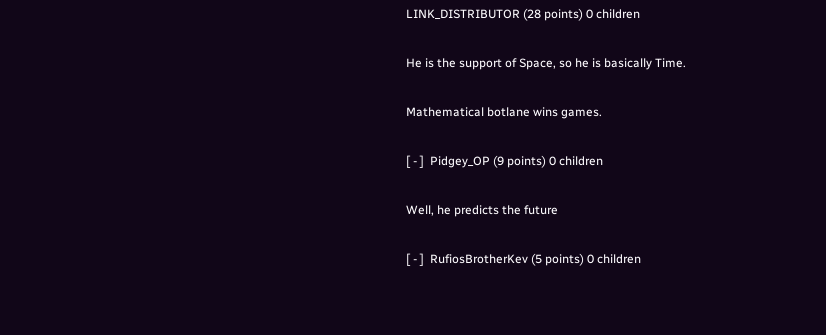LINK_DISTRIBUTOR (28 points) 0 children

He is the support of Space, so he is basically Time.

Mathematical botlane wins games.

[ - ]  Pidgey_OP (9 points) 0 children

Well, he predicts the future

[ - ]  RufiosBrotherKev (5 points) 0 children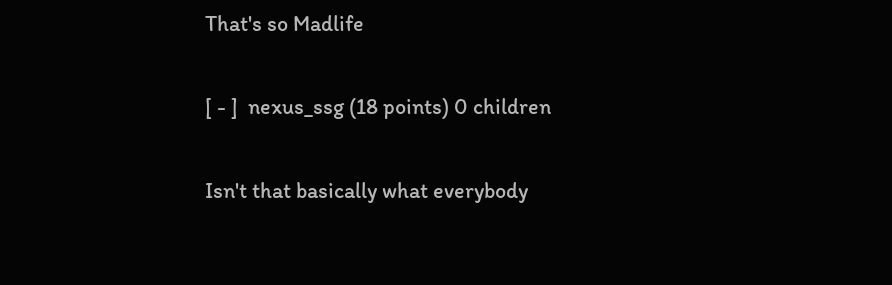That's so Madlife

[ - ]  nexus_ssg (18 points) 0 children

Isn't that basically what everybody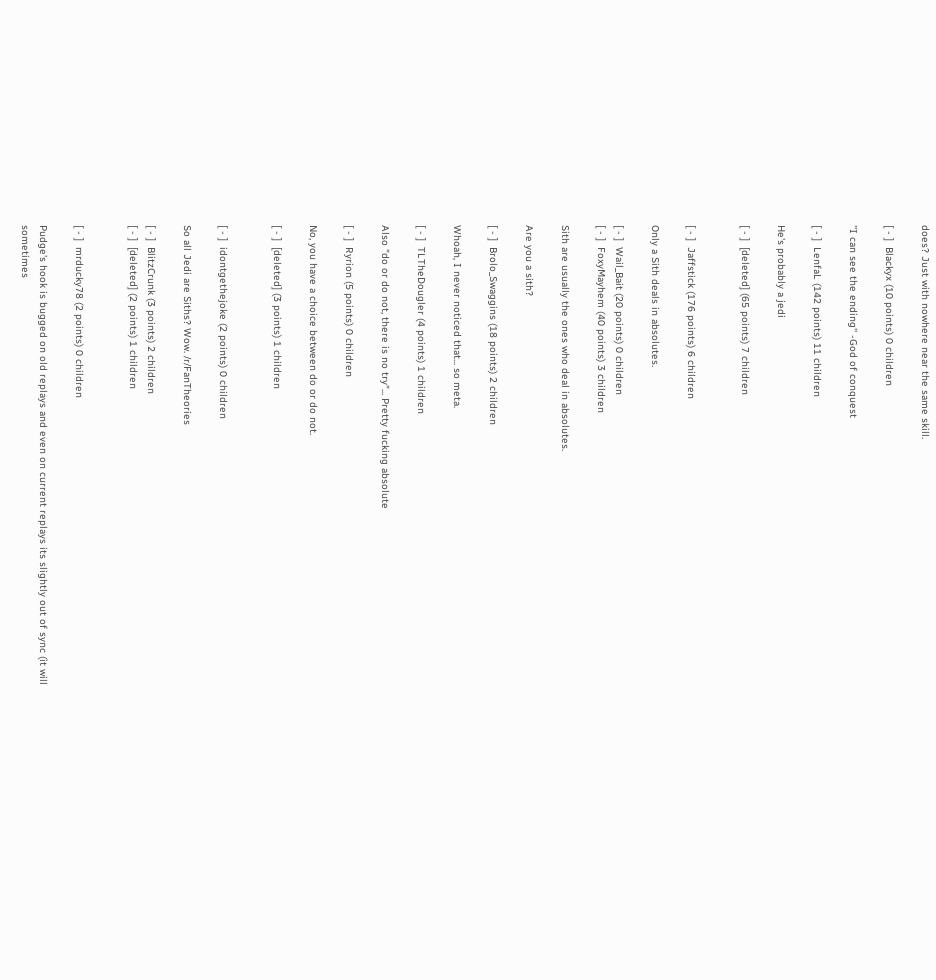does? Just with nowhere near the same skill.

[ - ]  Blackyx (10 points) 0 children

''I can see the ending'' -God of conquest

[ - ]  LenfaL (142 points) 11 children

He's probably a jedi

[ - ]  [deleted] (65 points) 7 children


[ - ]  Jaffstick (176 points) 6 children

Only a Sith deals in absolutes.

[ - ]  Wail_Bait (20 points) 0 children
[ - ]  FoxyMayhem (40 points) 3 children

Sith are usually the ones who deal in absolutes.

Are you a sith?

[ - ]  Brolo_Swaggins (18 points) 2 children

Whoah, I never noticed that... so meta.

[ - ]  TLTheDougler (4 points) 1 children

Also "do or do not, there is no try"... Pretty fucking absolute

[ - ]  Ryrion (5 points) 0 children

No, you have a choice between do or do not.

[ - ]  [deleted] (3 points) 1 children


[ - ]  idontgethejoke (2 points) 0 children

So all Jedi are Siths? Wow. /r/FanTheories

[ - ]  BlitzCrunk (3 points) 2 children
[ - ]  [deleted] (2 points) 1 children


[ - ]  mrducky78 (2 points) 0 children

Pudge's hook is bugged on old replays and even on current replays its slightly out of sync (it will sometimes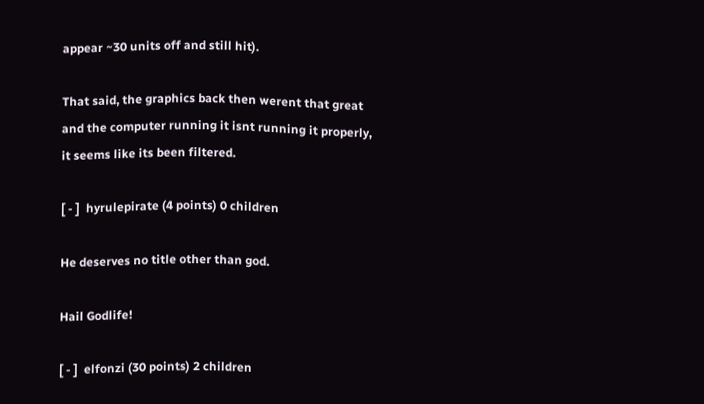appear ~30 units off and still hit).

That said, the graphics back then werent that great and the computer running it isnt running it properly, it seems like its been filtered.

[ - ]  hyrulepirate (4 points) 0 children

He deserves no title other than god.

Hail Godlife!

[ - ]  elfonzi (30 points) 2 children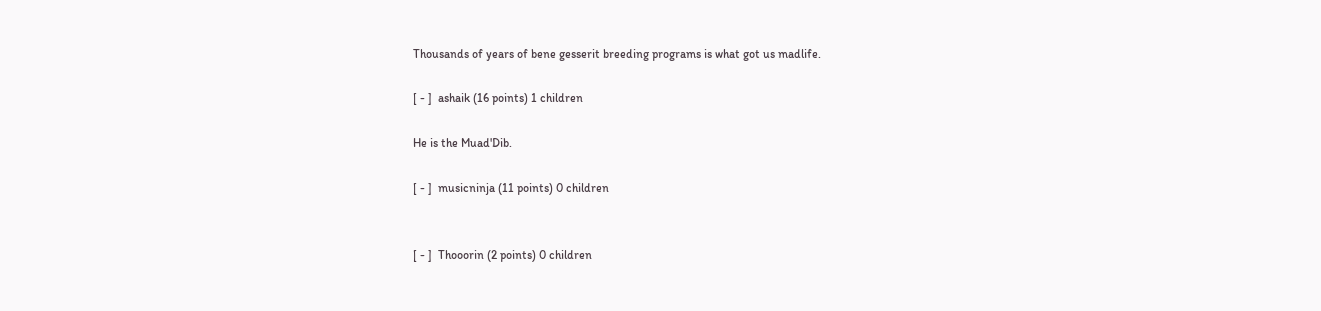Thousands of years of bene gesserit breeding programs is what got us madlife.

[ - ]  ashaik (16 points) 1 children

He is the Muad'Dib.

[ - ]  musicninja (11 points) 0 children


[ - ]  Thooorin (2 points) 0 children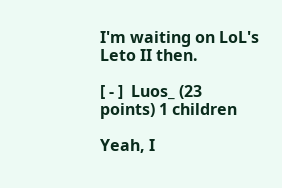I'm waiting on LoL's Leto II then.

[ - ]  Luos_ (23 points) 1 children

Yeah, I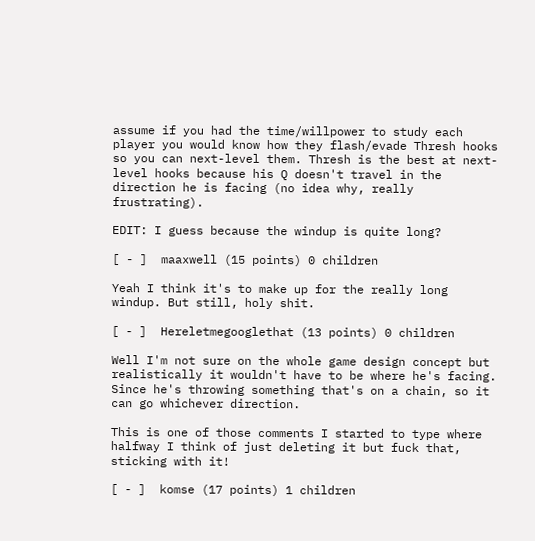assume if you had the time/willpower to study each player you would know how they flash/evade Thresh hooks so you can next-level them. Thresh is the best at next-level hooks because his Q doesn't travel in the direction he is facing (no idea why, really frustrating).

EDIT: I guess because the windup is quite long?

[ - ]  maaxwell (15 points) 0 children

Yeah I think it's to make up for the really long windup. But still, holy shit.

[ - ]  Hereletmegooglethat (13 points) 0 children

Well I'm not sure on the whole game design concept but realistically it wouldn't have to be where he's facing. Since he's throwing something that's on a chain, so it can go whichever direction.

This is one of those comments I started to type where halfway I think of just deleting it but fuck that, sticking with it!

[ - ]  komse (17 points) 1 children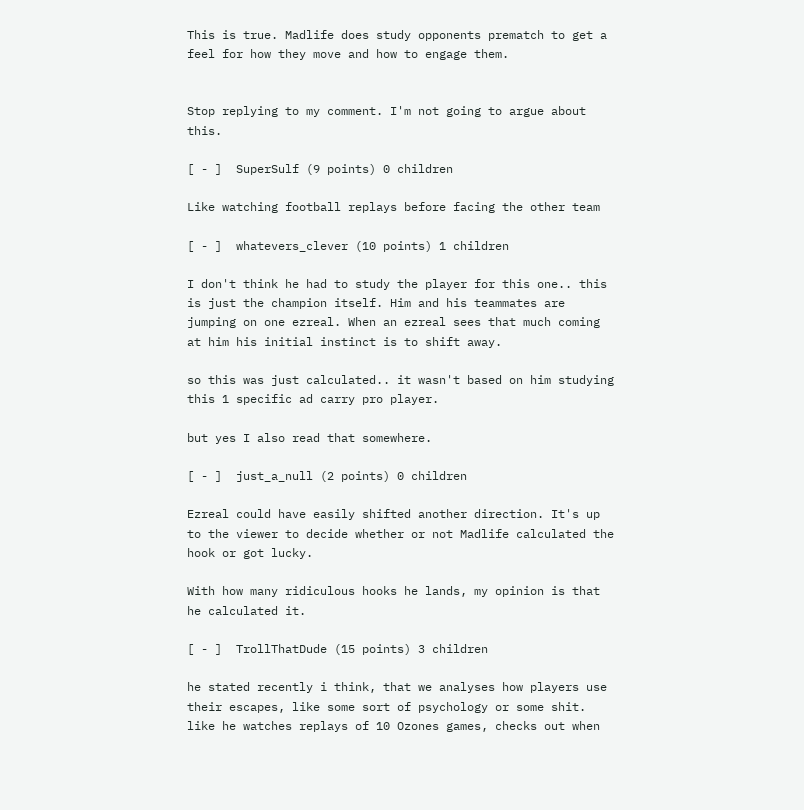This is true. Madlife does study opponents prematch to get a feel for how they move and how to engage them.


Stop replying to my comment. I'm not going to argue about this.

[ - ]  SuperSulf (9 points) 0 children

Like watching football replays before facing the other team

[ - ]  whatevers_clever (10 points) 1 children

I don't think he had to study the player for this one.. this is just the champion itself. Him and his teammates are jumping on one ezreal. When an ezreal sees that much coming at him his initial instinct is to shift away.

so this was just calculated.. it wasn't based on him studying this 1 specific ad carry pro player.

but yes I also read that somewhere.

[ - ]  just_a_null (2 points) 0 children

Ezreal could have easily shifted another direction. It's up to the viewer to decide whether or not Madlife calculated the hook or got lucky.

With how many ridiculous hooks he lands, my opinion is that he calculated it.

[ - ]  TrollThatDude (15 points) 3 children

he stated recently i think, that we analyses how players use their escapes, like some sort of psychology or some shit. like he watches replays of 10 Ozones games, checks out when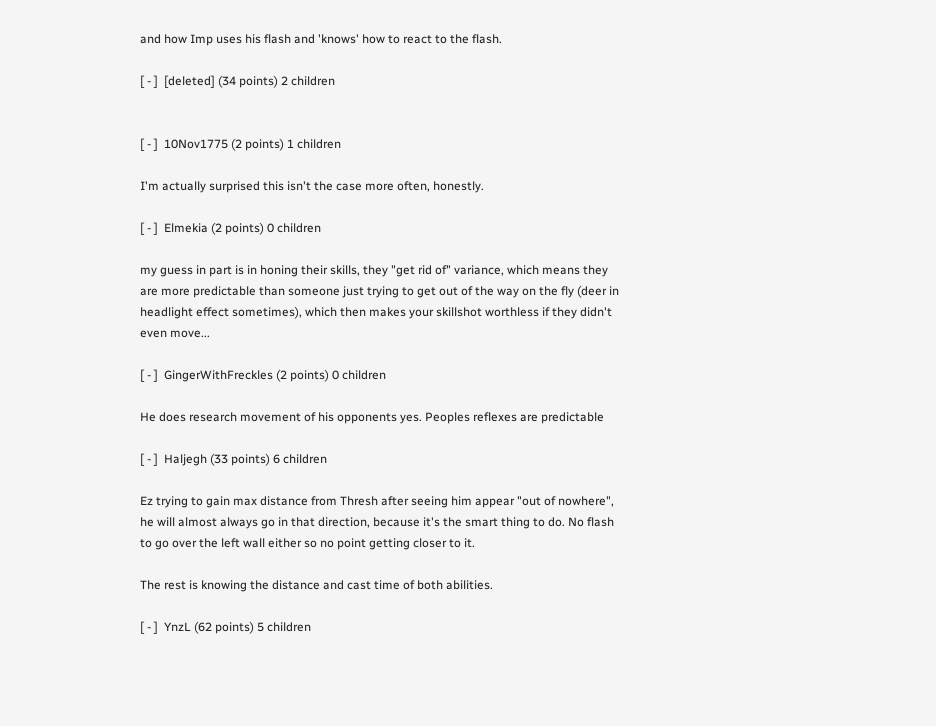and how Imp uses his flash and 'knows' how to react to the flash.

[ - ]  [deleted] (34 points) 2 children


[ - ]  10Nov1775 (2 points) 1 children

I'm actually surprised this isn't the case more often, honestly.

[ - ]  Elmekia (2 points) 0 children

my guess in part is in honing their skills, they "get rid of" variance, which means they are more predictable than someone just trying to get out of the way on the fly (deer in headlight effect sometimes), which then makes your skillshot worthless if they didn't even move...

[ - ]  GingerWithFreckles (2 points) 0 children

He does research movement of his opponents yes. Peoples reflexes are predictable

[ - ]  Haljegh (33 points) 6 children

Ez trying to gain max distance from Thresh after seeing him appear "out of nowhere", he will almost always go in that direction, because it's the smart thing to do. No flash to go over the left wall either so no point getting closer to it.

The rest is knowing the distance and cast time of both abilities.

[ - ]  YnzL (62 points) 5 children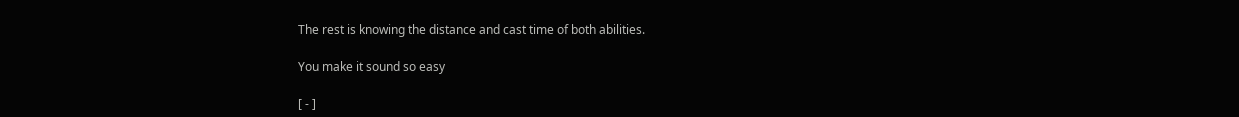The rest is knowing the distance and cast time of both abilities.

You make it sound so easy

[ - ]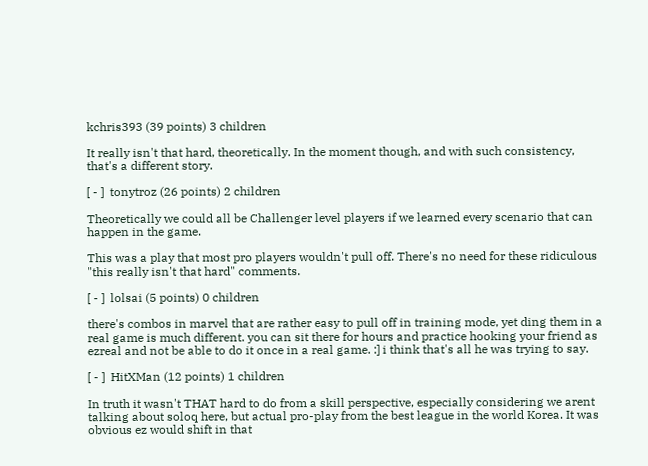kchris393 (39 points) 3 children

It really isn't that hard, theoretically. In the moment though, and with such consistency, that's a different story.

[ - ]  tonytroz (26 points) 2 children

Theoretically we could all be Challenger level players if we learned every scenario that can happen in the game.

This was a play that most pro players wouldn't pull off. There's no need for these ridiculous "this really isn't that hard" comments.

[ - ]  lolsai (5 points) 0 children

there's combos in marvel that are rather easy to pull off in training mode, yet ding them in a real game is much different. you can sit there for hours and practice hooking your friend as ezreal and not be able to do it once in a real game. :] i think that's all he was trying to say.

[ - ]  HitXMan (12 points) 1 children

In truth it wasn't THAT hard to do from a skill perspective, especially considering we arent talking about soloq here, but actual pro-play from the best league in the world Korea. It was obvious ez would shift in that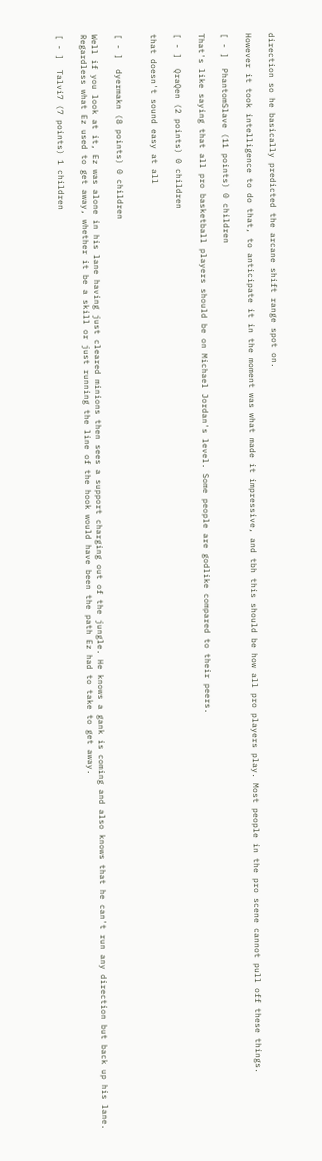direction so he basically predicted the arcane shift range spot on.

However it took intelligence to do that, to anticipate it in the moment was what made it impressive, and tbh this should be how all pro players play. Most people in the pro scene cannot pull off these things.

[ - ]  PhantomSlave (11 points) 0 children

That's like saying that all pro basketball players should be on Michael Jordan's level. Some people are godlike compared to their peers.

[ - ]  QraQen (2 points) 0 children

that doesn't sound easy at all


[ - ]  dyermakn (8 points) 0 children

Well if you look at it, Ez was alone in his lane having just cleared minions then sees a support charging out of the jungle. He knows a gank is coming and also knows that he can't run any direction but back up his lane. Regardless what Ez used to get away, whether it be a skill or just running the line of the hook would have been the path Ez had to take to get away.

[ - ]  Talvi7 (7 points) 1 children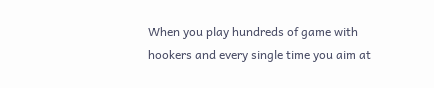When you play hundreds of game with hookers and every single time you aim at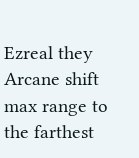Ezreal they Arcane shift max range to the farthest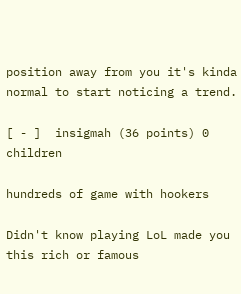position away from you it's kinda normal to start noticing a trend.

[ - ]  insigmah (36 points) 0 children

hundreds of game with hookers

Didn't know playing LoL made you this rich or famous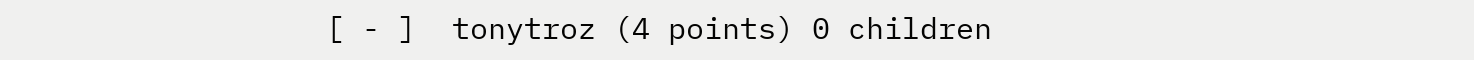[ - ]  tonytroz (4 points) 0 children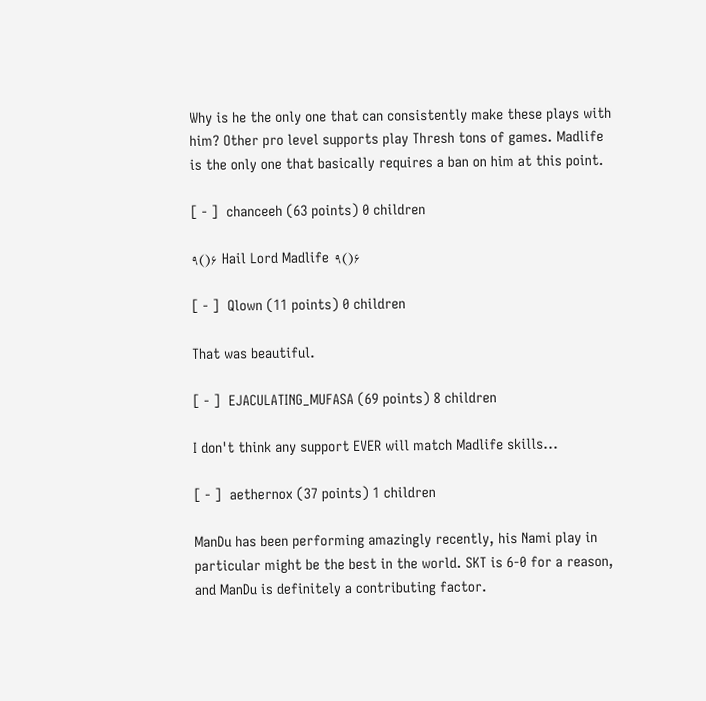Why is he the only one that can consistently make these plays with him? Other pro level supports play Thresh tons of games. Madlife is the only one that basically requires a ban on him at this point.

[ - ]  chanceeh (63 points) 0 children

٩()۶ Hail Lord Madlife ٩()۶

[ - ]  Qlown (11 points) 0 children

That was beautiful.

[ - ]  EJACULATING_MUFASA (69 points) 8 children

I don't think any support EVER will match Madlife skills...

[ - ]  aethernox (37 points) 1 children

ManDu has been performing amazingly recently, his Nami play in particular might be the best in the world. SKT is 6-0 for a reason, and ManDu is definitely a contributing factor.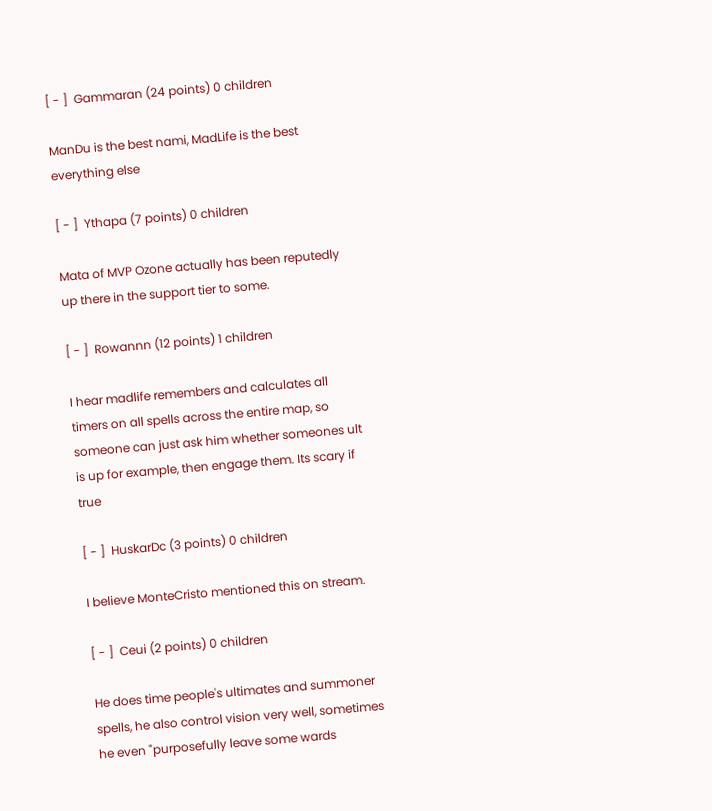[ - ]  Gammaran (24 points) 0 children

ManDu is the best nami, MadLife is the best everything else

[ - ]  Ythapa (7 points) 0 children

Mata of MVP Ozone actually has been reputedly up there in the support tier to some.

[ - ]  Rowannn (12 points) 1 children

I hear madlife remembers and calculates all timers on all spells across the entire map, so someone can just ask him whether someones ult is up for example, then engage them. Its scary if true

[ - ]  HuskarDc (3 points) 0 children

I believe MonteCristo mentioned this on stream.

[ - ]  Ceui (2 points) 0 children

He does time people's ultimates and summoner spells, he also control vision very well, sometimes he even "purposefully leave some wards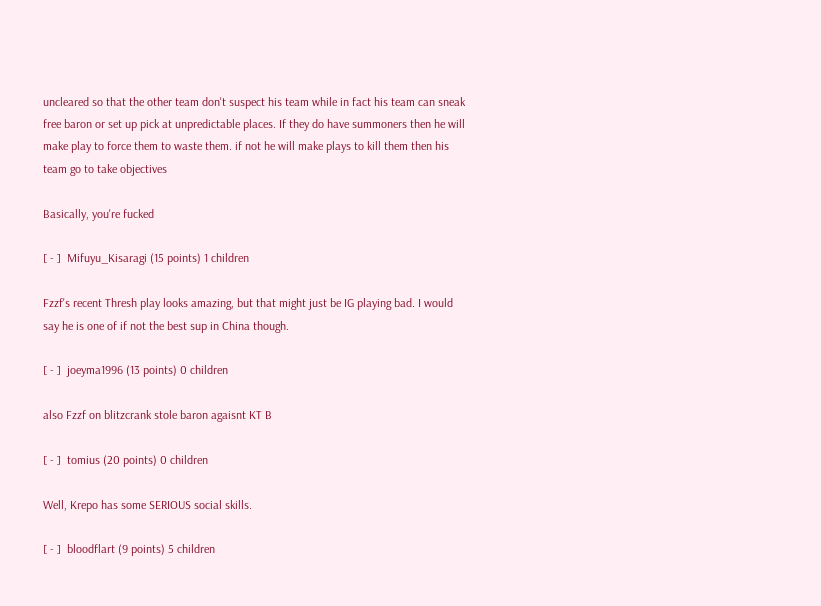uncleared so that the other team don't suspect his team while in fact his team can sneak free baron or set up pick at unpredictable places. If they do have summoners then he will make play to force them to waste them. if not he will make plays to kill them then his team go to take objectives

Basically, you're fucked

[ - ]  Mifuyu_Kisaragi (15 points) 1 children

Fzzf's recent Thresh play looks amazing, but that might just be IG playing bad. I would say he is one of if not the best sup in China though.

[ - ]  joeyma1996 (13 points) 0 children

also Fzzf on blitzcrank stole baron agaisnt KT B

[ - ]  tomius (20 points) 0 children

Well, Krepo has some SERIOUS social skills.

[ - ]  bloodflart (9 points) 5 children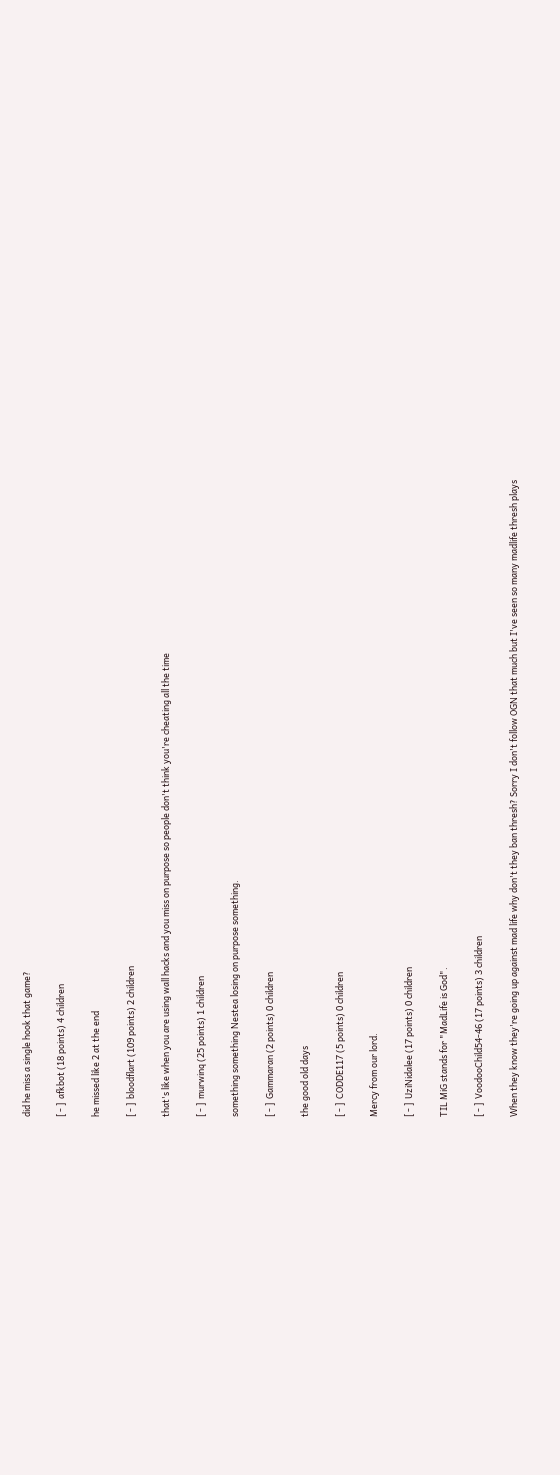did he miss a single hook that game?

[ - ]  afkbot (18 points) 4 children

he missed like 2 at the end

[ - ]  bloodflart (109 points) 2 children

that's like when you are using wall hacks and you miss on purpose so people don't think you're cheating all the time

[ - ]  murwinq (25 points) 1 children

something something Nestea losing on purpose something.

[ - ]  Gammaran (2 points) 0 children

the good old days

[ - ]  CODDE117 (5 points) 0 children

Mercy from our lord.

[ - ]  UziNidalee (17 points) 0 children

TIL MiG stands for "MadLife is God".

[ - ]  VoodooChild54-46 (17 points) 3 children

When they know they're going up against mad life why don't they ban thresh? Sorry I don't follow OGN that much but I've seen so many madlife thresh plays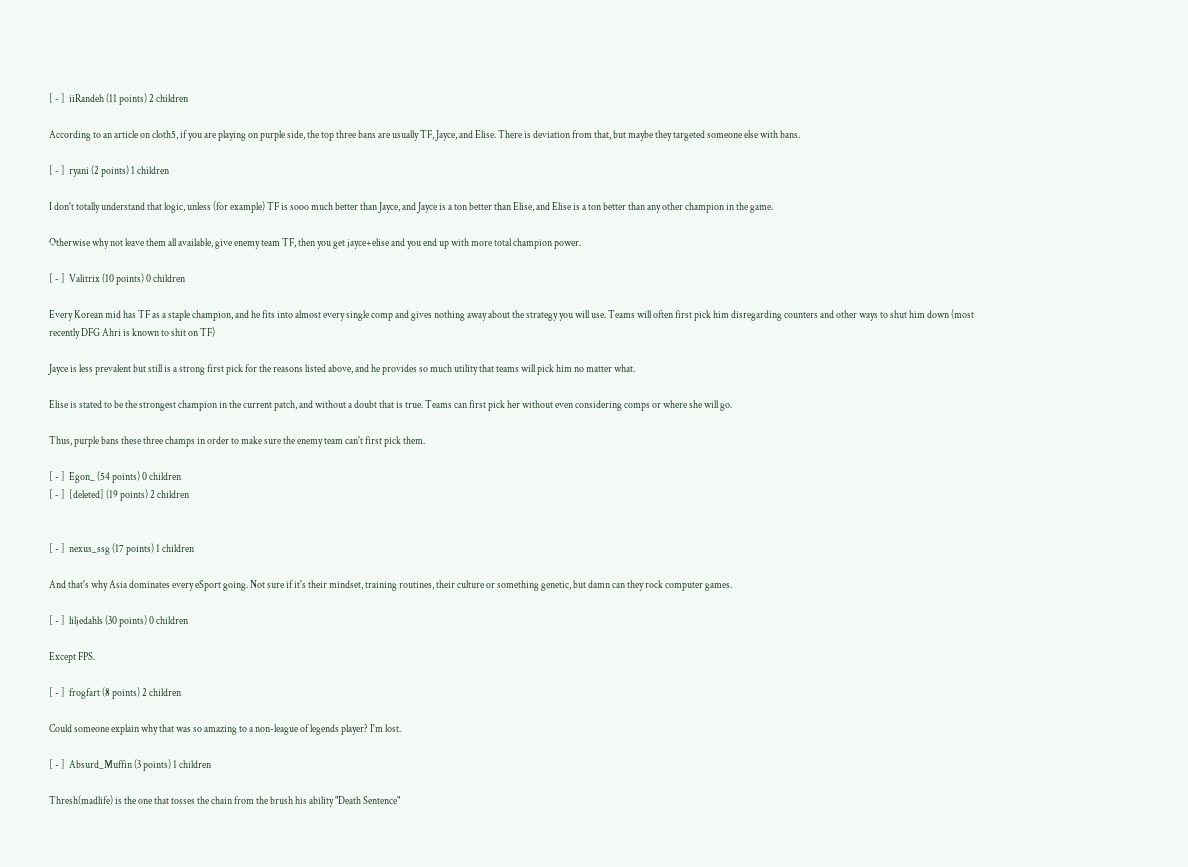[ - ]  iiRandeh (11 points) 2 children

According to an article on cloth5, if you are playing on purple side, the top three bans are usually TF, Jayce, and Elise. There is deviation from that, but maybe they targeted someone else with bans.

[ - ]  ryani (2 points) 1 children

I don't totally understand that logic, unless (for example) TF is sooo much better than Jayce, and Jayce is a ton better than Elise, and Elise is a ton better than any other champion in the game.

Otherwise why not leave them all available, give enemy team TF, then you get jayce+elise and you end up with more total champion power.

[ - ]  Valitrix (10 points) 0 children

Every Korean mid has TF as a staple champion, and he fits into almost every single comp and gives nothing away about the strategy you will use. Teams will often first pick him disregarding counters and other ways to shut him down (most recently DFG Ahri is known to shit on TF)

Jayce is less prevalent but still is a strong first pick for the reasons listed above, and he provides so much utility that teams will pick him no matter what.

Elise is stated to be the strongest champion in the current patch, and without a doubt that is true. Teams can first pick her without even considering comps or where she will go.

Thus, purple bans these three champs in order to make sure the enemy team can't first pick them.

[ - ]  Egon_ (54 points) 0 children
[ - ]  [deleted] (19 points) 2 children


[ - ]  nexus_ssg (17 points) 1 children

And that's why Asia dominates every eSport going. Not sure if it's their mindset, training routines, their culture or something genetic, but damn can they rock computer games.

[ - ]  liljedahls (30 points) 0 children

Except FPS.

[ - ]  frogfart (8 points) 2 children

Could someone explain why that was so amazing to a non-league of legends player? I'm lost.

[ - ]  Absurd_Muffin (3 points) 1 children

Thresh(madlife) is the one that tosses the chain from the brush his ability "Death Sentence"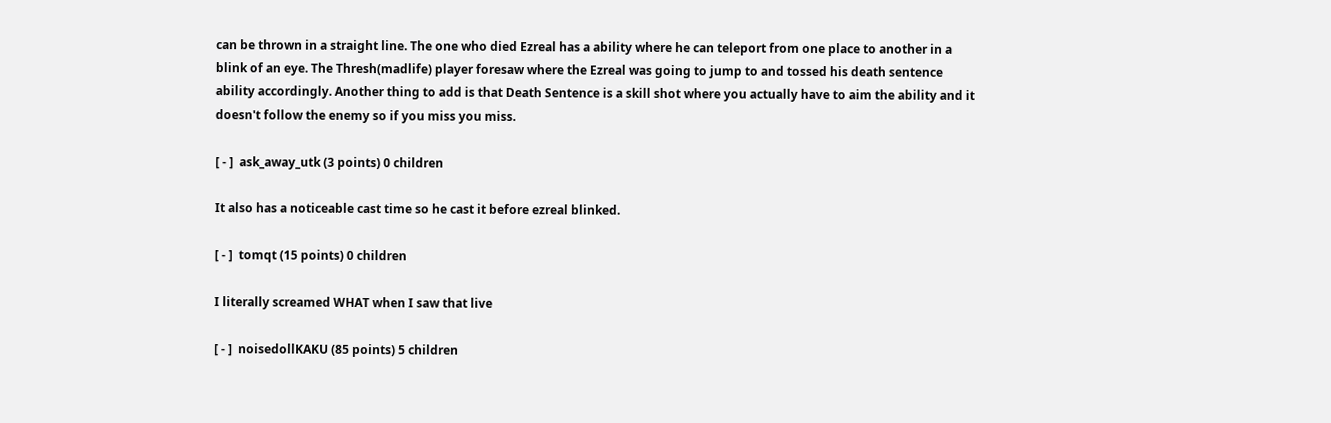can be thrown in a straight line. The one who died Ezreal has a ability where he can teleport from one place to another in a blink of an eye. The Thresh(madlife) player foresaw where the Ezreal was going to jump to and tossed his death sentence ability accordingly. Another thing to add is that Death Sentence is a skill shot where you actually have to aim the ability and it doesn't follow the enemy so if you miss you miss.

[ - ]  ask_away_utk (3 points) 0 children

It also has a noticeable cast time so he cast it before ezreal blinked.

[ - ]  tomqt (15 points) 0 children

I literally screamed WHAT when I saw that live

[ - ]  noisedollKAKU (85 points) 5 children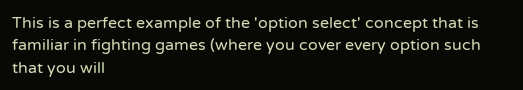This is a perfect example of the 'option select' concept that is familiar in fighting games (where you cover every option such that you will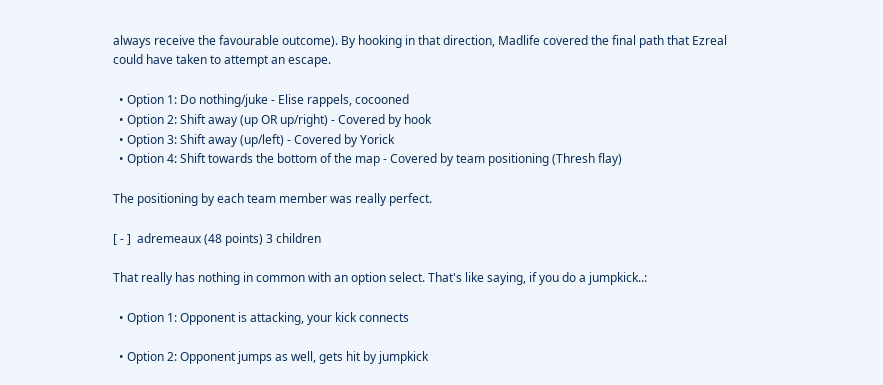always receive the favourable outcome). By hooking in that direction, Madlife covered the final path that Ezreal could have taken to attempt an escape.

  • Option 1: Do nothing/juke - Elise rappels, cocooned
  • Option 2: Shift away (up OR up/right) - Covered by hook
  • Option 3: Shift away (up/left) - Covered by Yorick
  • Option 4: Shift towards the bottom of the map - Covered by team positioning (Thresh flay)

The positioning by each team member was really perfect.

[ - ]  adremeaux (48 points) 3 children

That really has nothing in common with an option select. That's like saying, if you do a jumpkick..:

  • Option 1: Opponent is attacking, your kick connects

  • Option 2: Opponent jumps as well, gets hit by jumpkick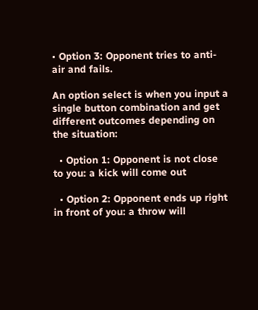• Option 3: Opponent tries to anti-air and fails.

An option select is when you input a single button combination and get different outcomes depending on the situation:

  • Option 1: Opponent is not close to you: a kick will come out

  • Option 2: Opponent ends up right in front of you: a throw will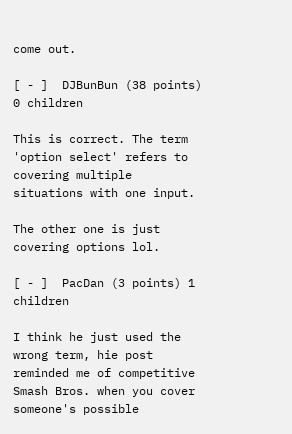come out.

[ - ]  DJBunBun (38 points) 0 children

This is correct. The term 'option select' refers to covering multiple situations with one input.

The other one is just covering options lol.

[ - ]  PacDan (3 points) 1 children

I think he just used the wrong term, hie post reminded me of competitive Smash Bros. when you cover someone's possible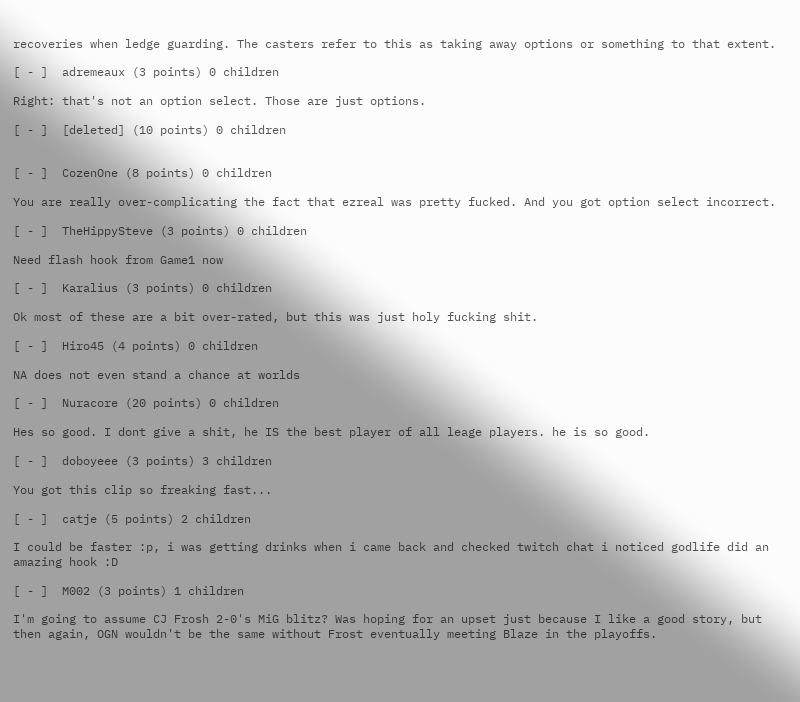recoveries when ledge guarding. The casters refer to this as taking away options or something to that extent.

[ - ]  adremeaux (3 points) 0 children

Right: that's not an option select. Those are just options.

[ - ]  [deleted] (10 points) 0 children


[ - ]  CozenOne (8 points) 0 children

You are really over-complicating the fact that ezreal was pretty fucked. And you got option select incorrect.

[ - ]  TheHippySteve (3 points) 0 children

Need flash hook from Game1 now

[ - ]  Karalius (3 points) 0 children

Ok most of these are a bit over-rated, but this was just holy fucking shit.

[ - ]  Hiro45 (4 points) 0 children

NA does not even stand a chance at worlds

[ - ]  Nuracore (20 points) 0 children

Hes so good. I dont give a shit, he IS the best player of all leage players. he is so good.

[ - ]  doboyeee (3 points) 3 children

You got this clip so freaking fast...

[ - ]  catje (5 points) 2 children

I could be faster :p, i was getting drinks when i came back and checked twitch chat i noticed godlife did an amazing hook :D

[ - ]  M002 (3 points) 1 children

I'm going to assume CJ Frosh 2-0's MiG blitz? Was hoping for an upset just because I like a good story, but then again, OGN wouldn't be the same without Frost eventually meeting Blaze in the playoffs.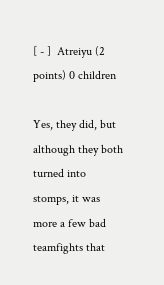[ - ]  Atreiyu (2 points) 0 children

Yes, they did, but although they both turned into stomps, it was more a few bad teamfights that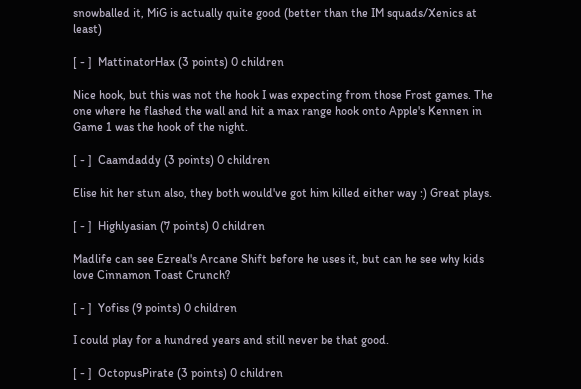snowballed it, MiG is actually quite good (better than the IM squads/Xenics at least)

[ - ]  MattinatorHax (3 points) 0 children

Nice hook, but this was not the hook I was expecting from those Frost games. The one where he flashed the wall and hit a max range hook onto Apple's Kennen in Game 1 was the hook of the night.

[ - ]  Caamdaddy (3 points) 0 children

Elise hit her stun also, they both would've got him killed either way :) Great plays.

[ - ]  Highlyasian (7 points) 0 children

Madlife can see Ezreal's Arcane Shift before he uses it, but can he see why kids love Cinnamon Toast Crunch?

[ - ]  Yofiss (9 points) 0 children

I could play for a hundred years and still never be that good.

[ - ]  OctopusPirate (3 points) 0 children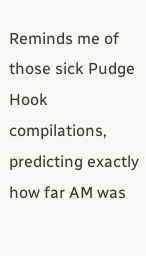Reminds me of those sick Pudge Hook compilations, predicting exactly how far AM was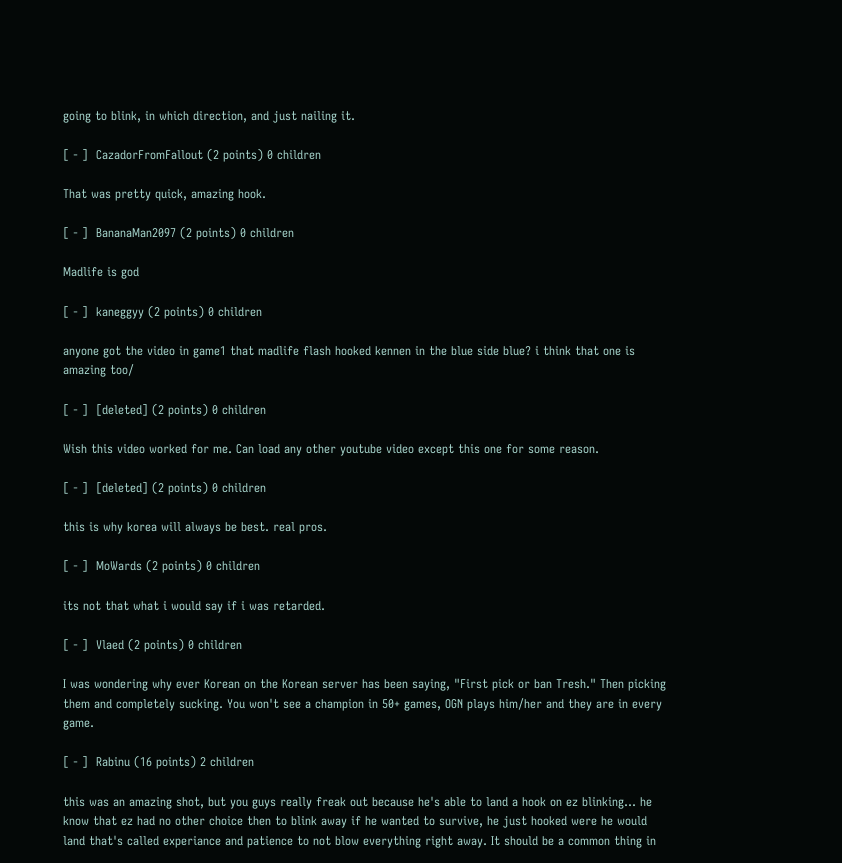going to blink, in which direction, and just nailing it.

[ - ]  CazadorFromFallout (2 points) 0 children

That was pretty quick, amazing hook.

[ - ]  BananaMan2097 (2 points) 0 children

Madlife is god

[ - ]  kaneggyy (2 points) 0 children

anyone got the video in game1 that madlife flash hooked kennen in the blue side blue? i think that one is amazing too/

[ - ]  [deleted] (2 points) 0 children

Wish this video worked for me. Can load any other youtube video except this one for some reason.

[ - ]  [deleted] (2 points) 0 children

this is why korea will always be best. real pros.

[ - ]  MoWards (2 points) 0 children

its not that what i would say if i was retarded.

[ - ]  Vlaed (2 points) 0 children

I was wondering why ever Korean on the Korean server has been saying, "First pick or ban Tresh." Then picking them and completely sucking. You won't see a champion in 50+ games, OGN plays him/her and they are in every game.

[ - ]  Rabinu (16 points) 2 children

this was an amazing shot, but you guys really freak out because he's able to land a hook on ez blinking... he know that ez had no other choice then to blink away if he wanted to survive, he just hooked were he would land that's called experiance and patience to not blow everything right away. It should be a common thing in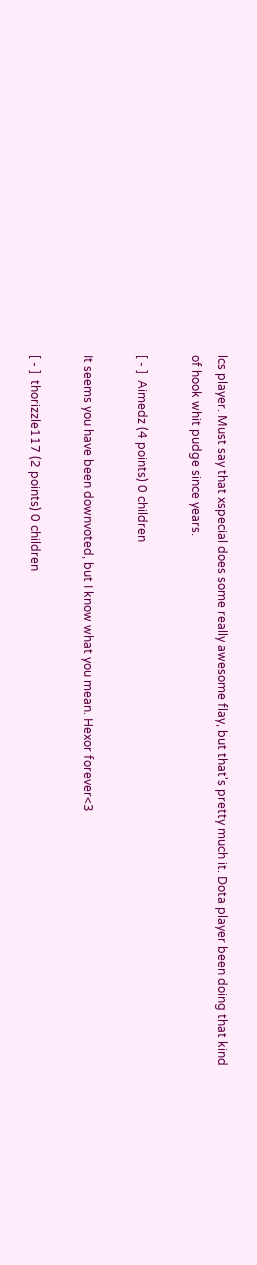lcs player. Must say that xspecial does some really awesome flay, but that's pretty much it. Dota player been doing that kind of hook whit pudge since years.

[ - ]  Aimedz (4 points) 0 children

It seems you have been downvoted, but I know what you mean. Hexor forever<3

[ - ]  thorizzle117 (2 points) 0 children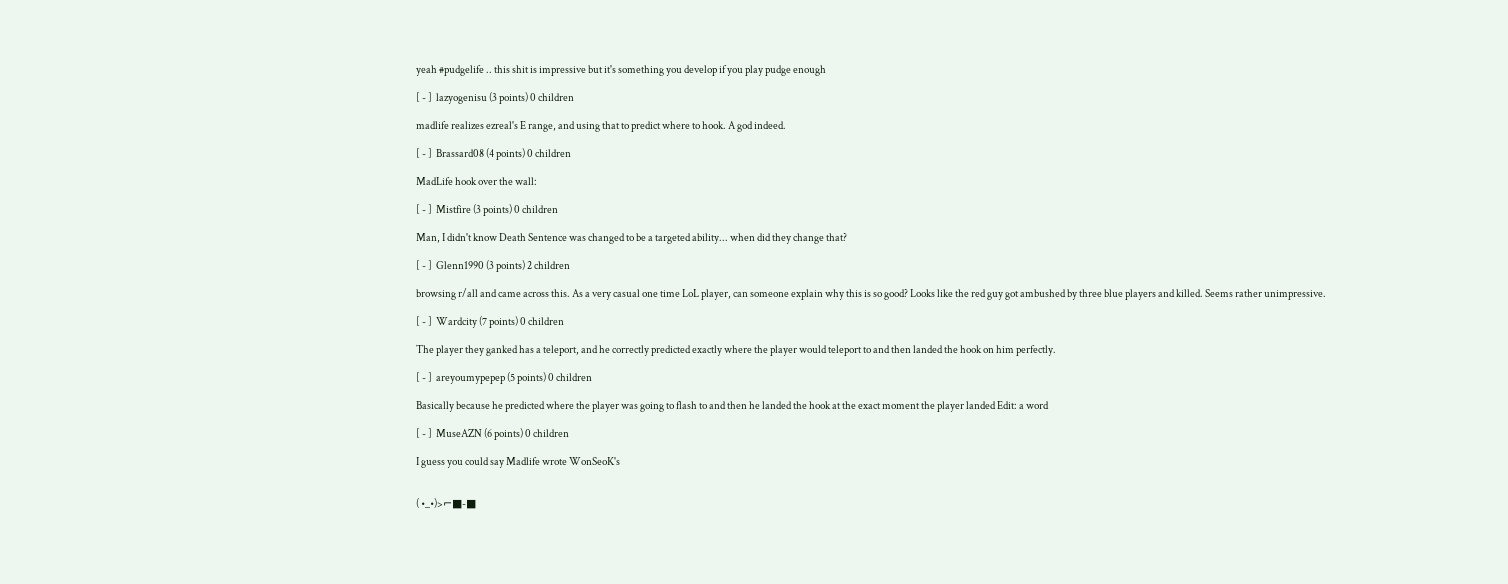yeah #pudgelife .. this shit is impressive but it's something you develop if you play pudge enough

[ - ]  lazyogenisu (3 points) 0 children

madlife realizes ezreal's E range, and using that to predict where to hook. A god indeed.

[ - ]  Brassard08 (4 points) 0 children

MadLife hook over the wall:

[ - ]  Mistfire (3 points) 0 children

Man, I didn't know Death Sentence was changed to be a targeted ability... when did they change that?

[ - ]  Glenn1990 (3 points) 2 children

browsing r/all and came across this. As a very casual one time LoL player, can someone explain why this is so good? Looks like the red guy got ambushed by three blue players and killed. Seems rather unimpressive.

[ - ]  Wardcity (7 points) 0 children

The player they ganked has a teleport, and he correctly predicted exactly where the player would teleport to and then landed the hook on him perfectly.

[ - ]  areyoumypepep (5 points) 0 children

Basically because he predicted where the player was going to flash to and then he landed the hook at the exact moment the player landed Edit: a word

[ - ]  MuseAZN (6 points) 0 children

I guess you could say Madlife wrote WonSeoK's


( •_•)>⌐■-■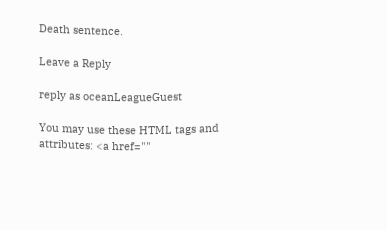Death sentence.

Leave a Reply

reply as oceanLeagueGuest

You may use these HTML tags and attributes: <a href=""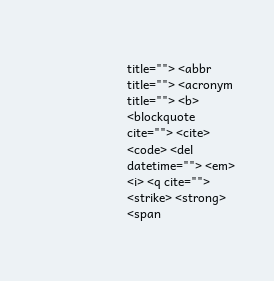title=""> <abbr title=""> <acronym title=""> <b> <blockquote cite=""> <cite> <code> <del datetime=""> <em> <i> <q cite=""> <strike> <strong> <span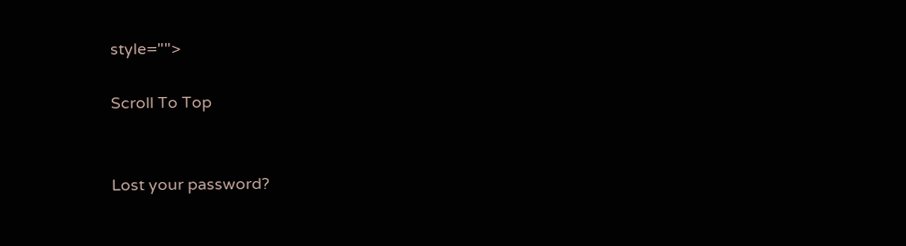style="">

Scroll To Top


Lost your password?